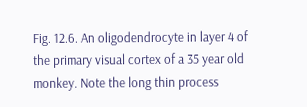Fig. 12.6. An oligodendrocyte in layer 4 of the primary visual cortex of a 35 year old monkey. Note the long thin process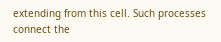extending from this cell. Such processes connect the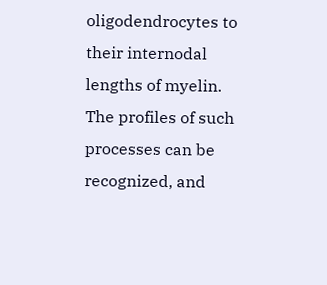oligodendrocytes to their internodal lengths of myelin. The profiles of such processes can be recognized, and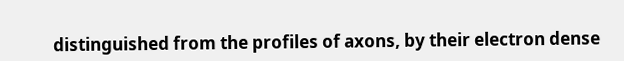distinguished from the profiles of axons, by their electron dense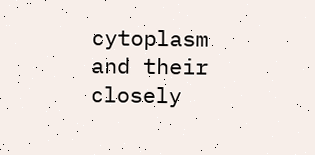cytoplasm and their closely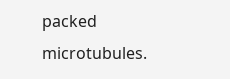packed microtubules.